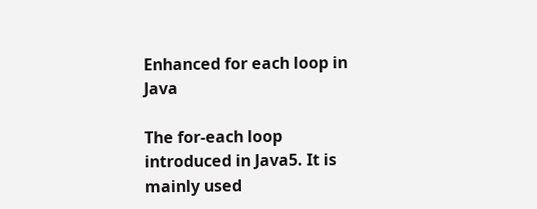Enhanced for each loop in Java

The for-each loop introduced in Java5. It is mainly used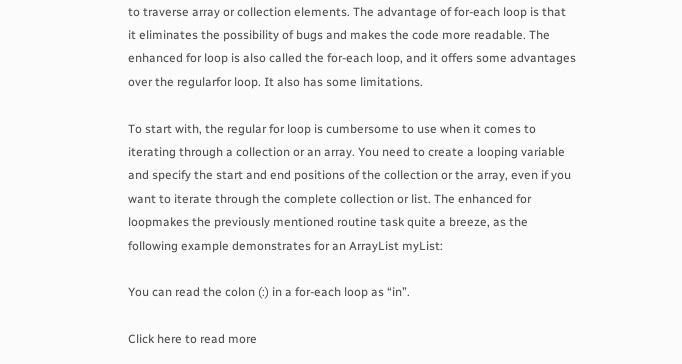to traverse array or collection elements. The advantage of for-each loop is that it eliminates the possibility of bugs and makes the code more readable. The enhanced for loop is also called the for-each loop, and it offers some advantages over the regularfor loop. It also has some limitations.

To start with, the regular for loop is cumbersome to use when it comes to iterating through a collection or an array. You need to create a looping variable and specify the start and end positions of the collection or the array, even if you want to iterate through the complete collection or list. The enhanced for loopmakes the previously mentioned routine task quite a breeze, as the following example demonstrates for an ArrayList myList:

You can read the colon (:) in a for-each loop as “in”.

Click here to read more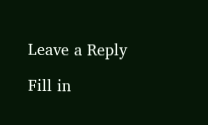Leave a Reply

Fill in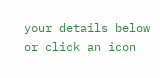your details below or click an icon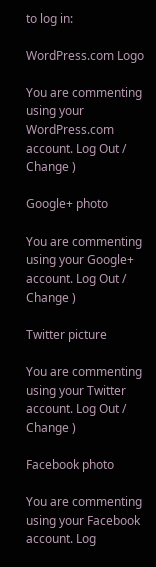to log in:

WordPress.com Logo

You are commenting using your WordPress.com account. Log Out /  Change )

Google+ photo

You are commenting using your Google+ account. Log Out /  Change )

Twitter picture

You are commenting using your Twitter account. Log Out /  Change )

Facebook photo

You are commenting using your Facebook account. Log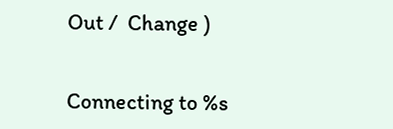Out /  Change )


Connecting to %s